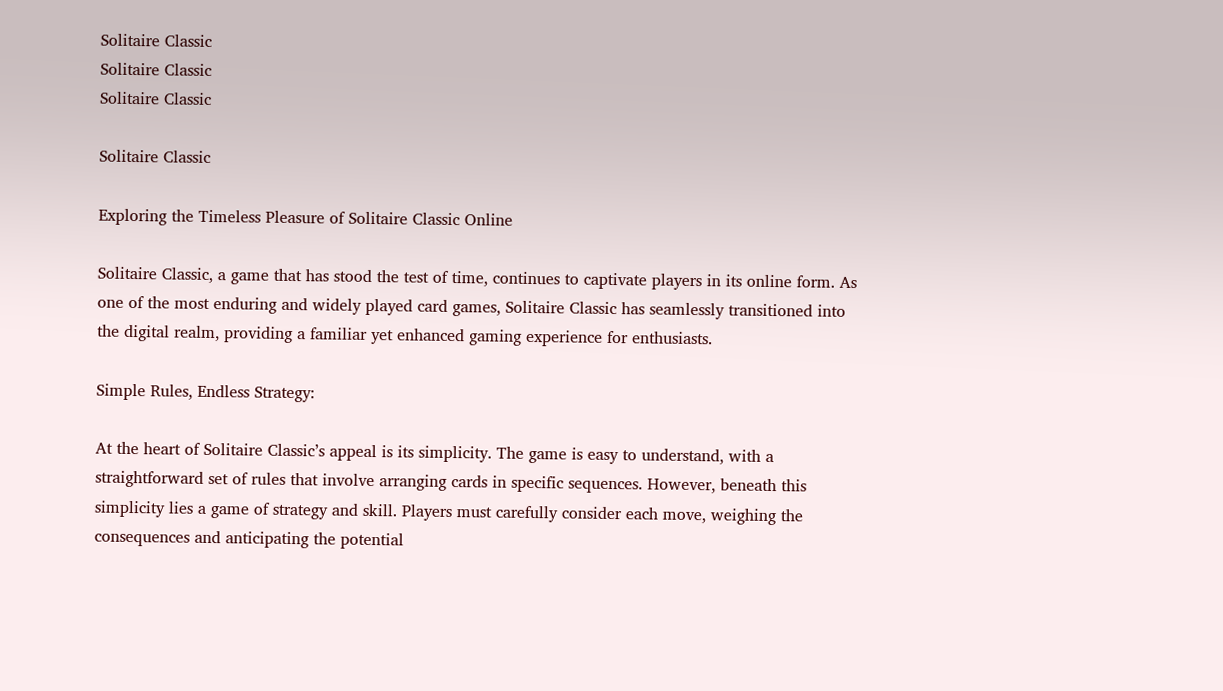Solitaire Classic
Solitaire Classic
Solitaire Classic

Solitaire Classic

Exploring the Timeless Pleasure of Solitaire Classic Online

Solitaire Classic, a game that has stood the test of time, continues to captivate players in its online form. As one of the most enduring and widely played card games, Solitaire Classic has seamlessly transitioned into the digital realm, providing a familiar yet enhanced gaming experience for enthusiasts.

Simple Rules, Endless Strategy:

At the heart of Solitaire Classic’s appeal is its simplicity. The game is easy to understand, with a straightforward set of rules that involve arranging cards in specific sequences. However, beneath this simplicity lies a game of strategy and skill. Players must carefully consider each move, weighing the consequences and anticipating the potential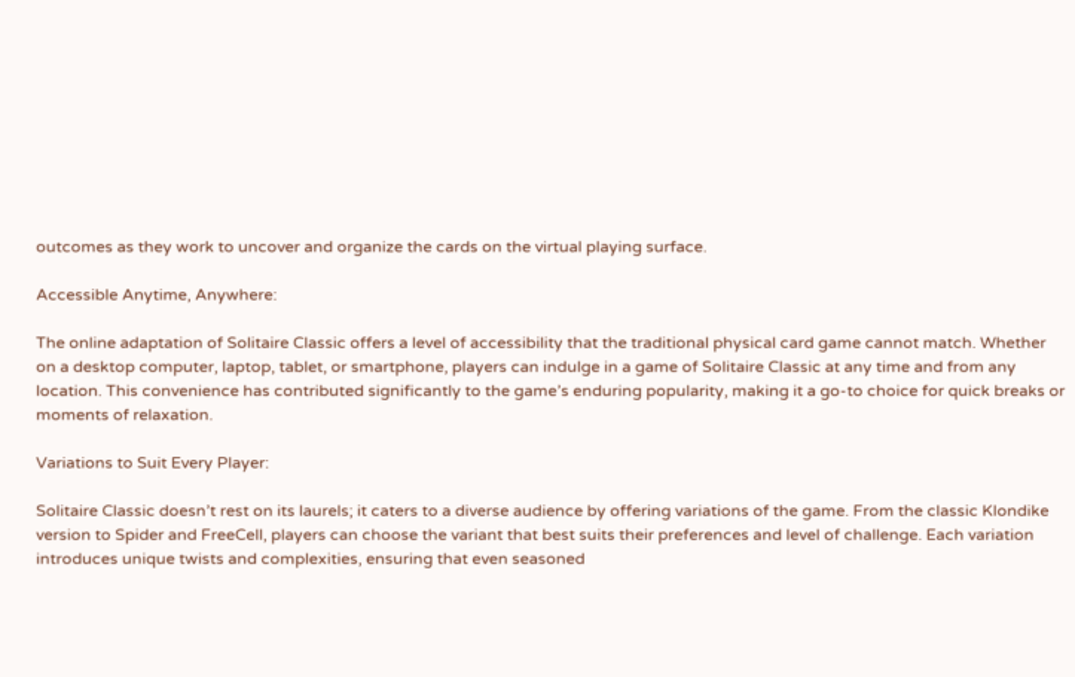outcomes as they work to uncover and organize the cards on the virtual playing surface.

Accessible Anytime, Anywhere:

The online adaptation of Solitaire Classic offers a level of accessibility that the traditional physical card game cannot match. Whether on a desktop computer, laptop, tablet, or smartphone, players can indulge in a game of Solitaire Classic at any time and from any location. This convenience has contributed significantly to the game’s enduring popularity, making it a go-to choice for quick breaks or moments of relaxation.

Variations to Suit Every Player:

Solitaire Classic doesn’t rest on its laurels; it caters to a diverse audience by offering variations of the game. From the classic Klondike version to Spider and FreeCell, players can choose the variant that best suits their preferences and level of challenge. Each variation introduces unique twists and complexities, ensuring that even seasoned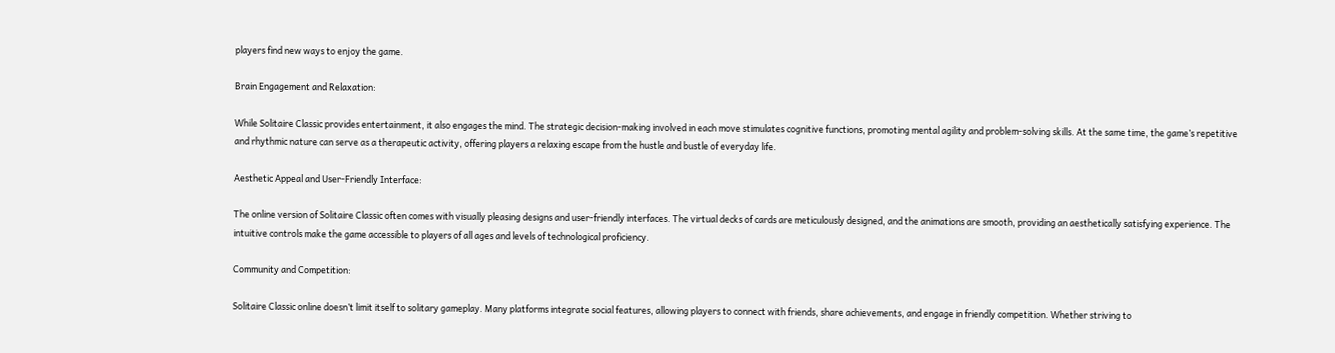players find new ways to enjoy the game.

Brain Engagement and Relaxation:

While Solitaire Classic provides entertainment, it also engages the mind. The strategic decision-making involved in each move stimulates cognitive functions, promoting mental agility and problem-solving skills. At the same time, the game’s repetitive and rhythmic nature can serve as a therapeutic activity, offering players a relaxing escape from the hustle and bustle of everyday life.

Aesthetic Appeal and User-Friendly Interface:

The online version of Solitaire Classic often comes with visually pleasing designs and user-friendly interfaces. The virtual decks of cards are meticulously designed, and the animations are smooth, providing an aesthetically satisfying experience. The intuitive controls make the game accessible to players of all ages and levels of technological proficiency.

Community and Competition:

Solitaire Classic online doesn’t limit itself to solitary gameplay. Many platforms integrate social features, allowing players to connect with friends, share achievements, and engage in friendly competition. Whether striving to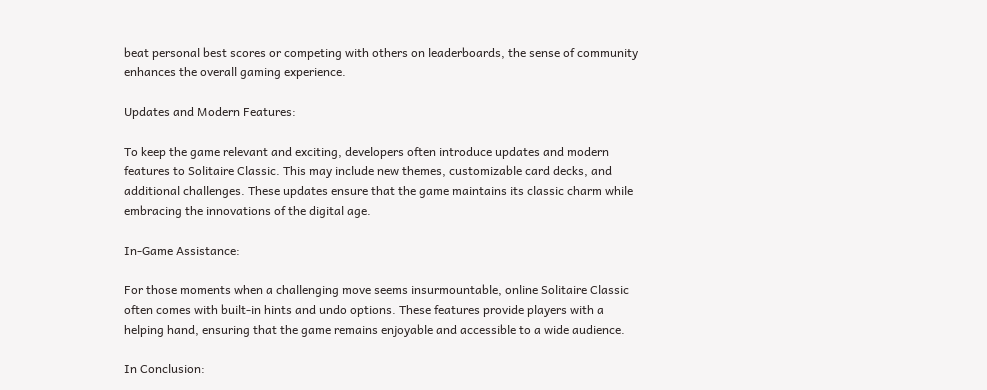beat personal best scores or competing with others on leaderboards, the sense of community enhances the overall gaming experience.

Updates and Modern Features:

To keep the game relevant and exciting, developers often introduce updates and modern features to Solitaire Classic. This may include new themes, customizable card decks, and additional challenges. These updates ensure that the game maintains its classic charm while embracing the innovations of the digital age.

In-Game Assistance:

For those moments when a challenging move seems insurmountable, online Solitaire Classic often comes with built-in hints and undo options. These features provide players with a helping hand, ensuring that the game remains enjoyable and accessible to a wide audience.

In Conclusion: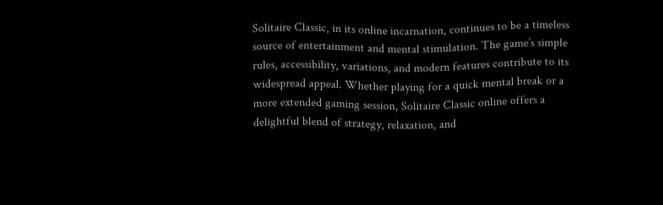Solitaire Classic, in its online incarnation, continues to be a timeless source of entertainment and mental stimulation. The game’s simple rules, accessibility, variations, and modern features contribute to its widespread appeal. Whether playing for a quick mental break or a more extended gaming session, Solitaire Classic online offers a delightful blend of strategy, relaxation, and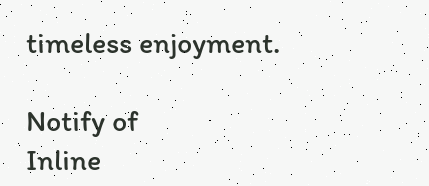timeless enjoyment.

Notify of
Inline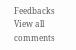Feedbacks
View all comments